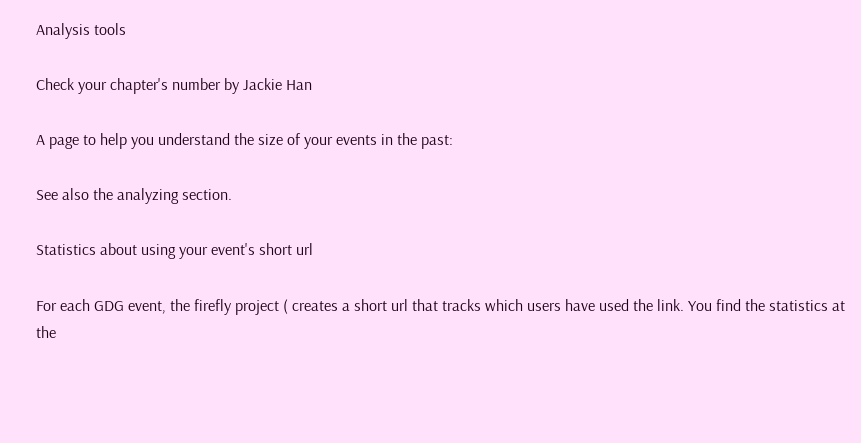Analysis tools

Check your chapter's number by Jackie Han

A page to help you understand the size of your events in the past:

See also the analyzing section.

Statistics about using your event's short url

For each GDG event, the firefly project ( creates a short url that tracks which users have used the link. You find the statistics at the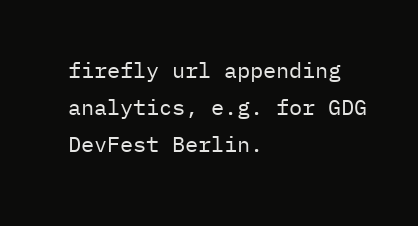firefly url appending analytics, e.g. for GDG DevFest Berlin.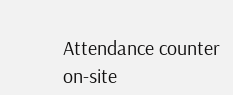Attendance counter on-site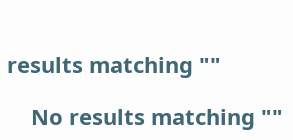results matching ""

    No results matching ""